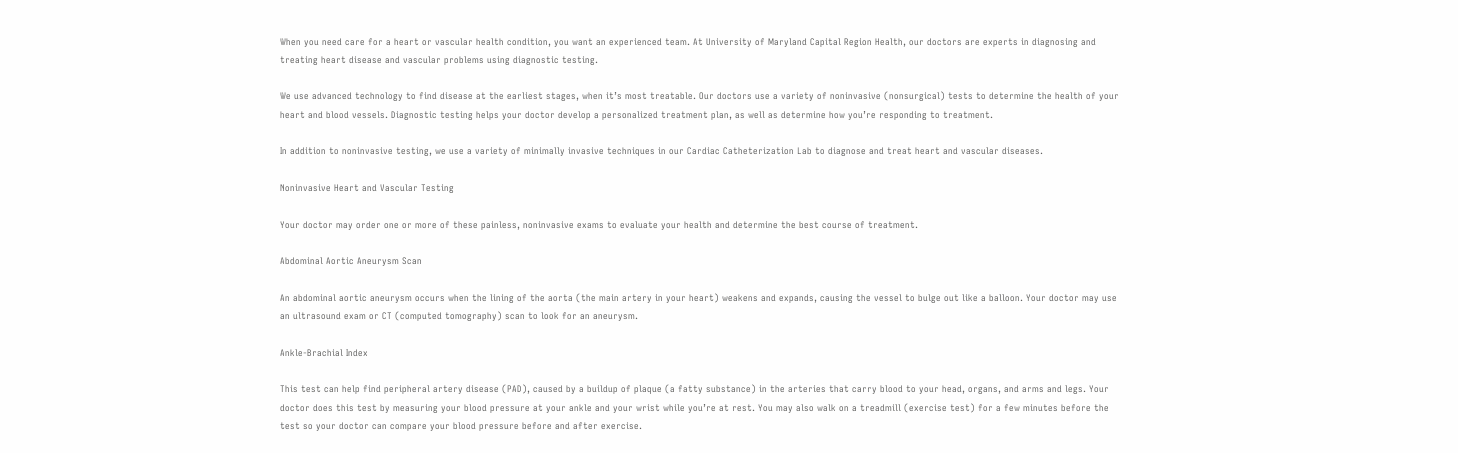When you need care for a heart or vascular health condition, you want an experienced team. At University of Maryland Capital Region Health, our doctors are experts in diagnosing and treating heart disease and vascular problems using diagnostic testing.

We use advanced technology to find disease at the earliest stages, when it’s most treatable. Our doctors use a variety of noninvasive (nonsurgical) tests to determine the health of your heart and blood vessels. Diagnostic testing helps your doctor develop a personalized treatment plan, as well as determine how you’re responding to treatment.

In addition to noninvasive testing, we use a variety of minimally invasive techniques in our Cardiac Catheterization Lab to diagnose and treat heart and vascular diseases.

Noninvasive Heart and Vascular Testing

Your doctor may order one or more of these painless, noninvasive exams to evaluate your health and determine the best course of treatment.

Abdominal Aortic Aneurysm Scan

An abdominal aortic aneurysm occurs when the lining of the aorta (the main artery in your heart) weakens and expands, causing the vessel to bulge out like a balloon. Your doctor may use an ultrasound exam or CT (computed tomography) scan to look for an aneurysm.

Ankle-Brachial Index

This test can help find peripheral artery disease (PAD), caused by a buildup of plaque (a fatty substance) in the arteries that carry blood to your head, organs, and arms and legs. Your doctor does this test by measuring your blood pressure at your ankle and your wrist while you’re at rest. You may also walk on a treadmill (exercise test) for a few minutes before the test so your doctor can compare your blood pressure before and after exercise.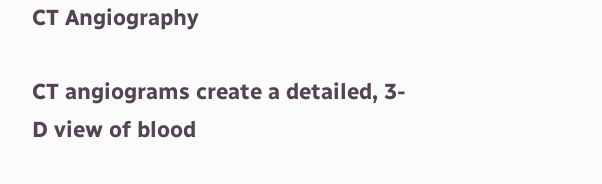CT Angiography

CT angiograms create a detailed, 3-D view of blood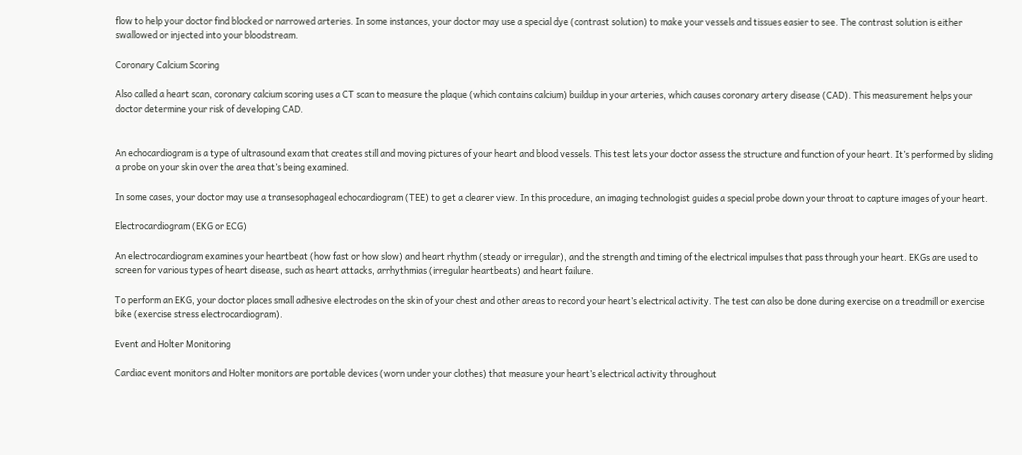flow to help your doctor find blocked or narrowed arteries. In some instances, your doctor may use a special dye (contrast solution) to make your vessels and tissues easier to see. The contrast solution is either swallowed or injected into your bloodstream.

Coronary Calcium Scoring

Also called a heart scan, coronary calcium scoring uses a CT scan to measure the plaque (which contains calcium) buildup in your arteries, which causes coronary artery disease (CAD). This measurement helps your doctor determine your risk of developing CAD.


An echocardiogram is a type of ultrasound exam that creates still and moving pictures of your heart and blood vessels. This test lets your doctor assess the structure and function of your heart. It’s performed by sliding a probe on your skin over the area that’s being examined.

In some cases, your doctor may use a transesophageal echocardiogram (TEE) to get a clearer view. In this procedure, an imaging technologist guides a special probe down your throat to capture images of your heart.

Electrocardiogram (EKG or ECG)

An electrocardiogram examines your heartbeat (how fast or how slow) and heart rhythm (steady or irregular), and the strength and timing of the electrical impulses that pass through your heart. EKGs are used to screen for various types of heart disease, such as heart attacks, arrhythmias (irregular heartbeats) and heart failure.

To perform an EKG, your doctor places small adhesive electrodes on the skin of your chest and other areas to record your heart’s electrical activity. The test can also be done during exercise on a treadmill or exercise bike (exercise stress electrocardiogram).

Event and Holter Monitoring

Cardiac event monitors and Holter monitors are portable devices (worn under your clothes) that measure your heart’s electrical activity throughout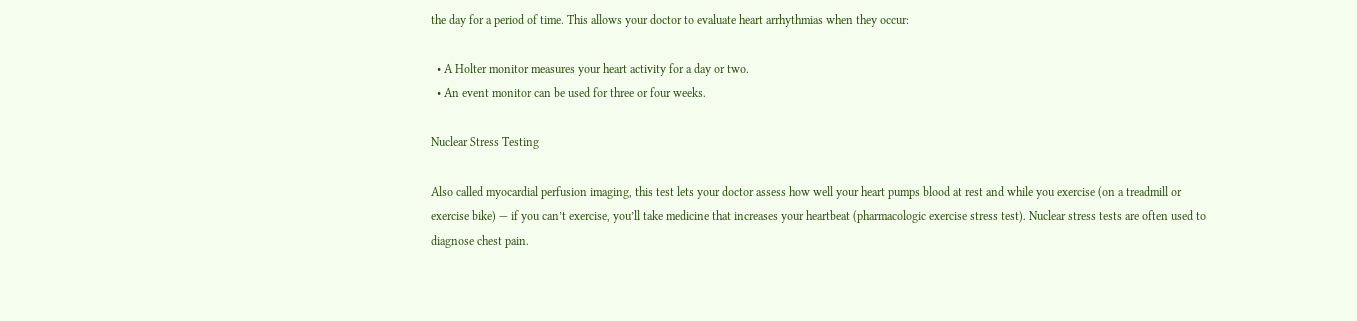the day for a period of time. This allows your doctor to evaluate heart arrhythmias when they occur:

  • A Holter monitor measures your heart activity for a day or two.
  • An event monitor can be used for three or four weeks.

Nuclear Stress Testing

Also called myocardial perfusion imaging, this test lets your doctor assess how well your heart pumps blood at rest and while you exercise (on a treadmill or exercise bike) — if you can’t exercise, you’ll take medicine that increases your heartbeat (pharmacologic exercise stress test). Nuclear stress tests are often used to diagnose chest pain.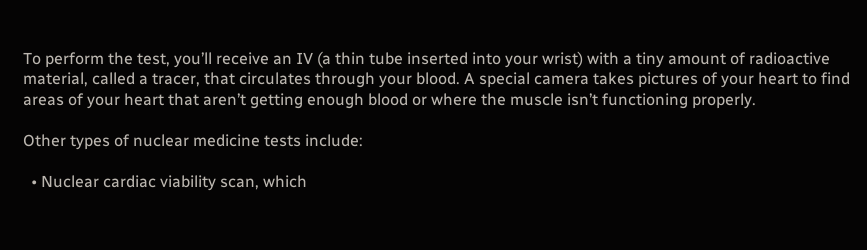To perform the test, you’ll receive an IV (a thin tube inserted into your wrist) with a tiny amount of radioactive material, called a tracer, that circulates through your blood. A special camera takes pictures of your heart to find areas of your heart that aren’t getting enough blood or where the muscle isn’t functioning properly.

Other types of nuclear medicine tests include:

  • Nuclear cardiac viability scan, which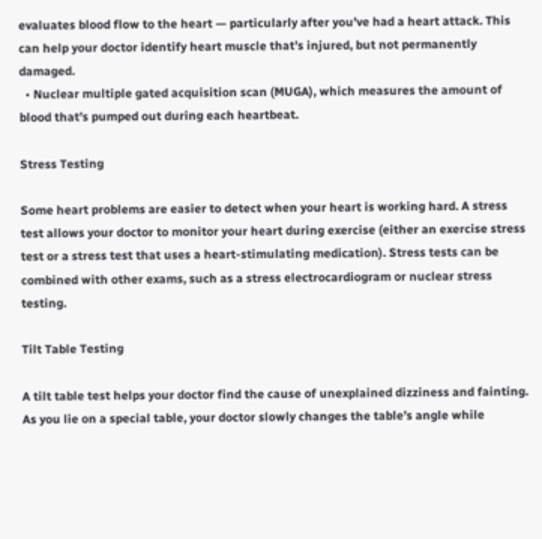evaluates blood flow to the heart — particularly after you’ve had a heart attack. This can help your doctor identify heart muscle that’s injured, but not permanently damaged.
  • Nuclear multiple gated acquisition scan (MUGA), which measures the amount of blood that’s pumped out during each heartbeat.

Stress Testing

Some heart problems are easier to detect when your heart is working hard. A stress test allows your doctor to monitor your heart during exercise (either an exercise stress test or a stress test that uses a heart-stimulating medication). Stress tests can be combined with other exams, such as a stress electrocardiogram or nuclear stress testing.

Tilt Table Testing

A tilt table test helps your doctor find the cause of unexplained dizziness and fainting. As you lie on a special table, your doctor slowly changes the table’s angle while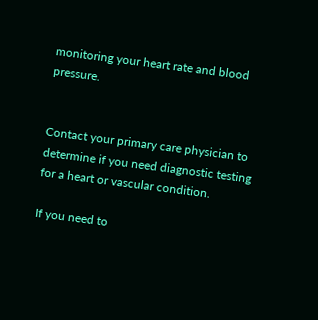monitoring your heart rate and blood pressure.


Contact your primary care physician to determine if you need diagnostic testing for a heart or vascular condition.

If you need to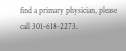find a primary physician, please call 301-618-2273.